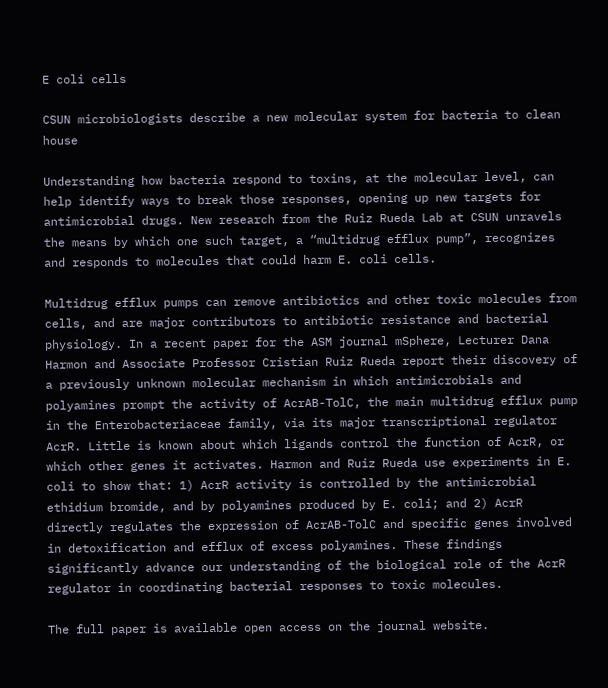E coli cells

CSUN microbiologists describe a new molecular system for bacteria to clean house

Understanding how bacteria respond to toxins, at the molecular level, can help identify ways to break those responses, opening up new targets for antimicrobial drugs. New research from the Ruiz Rueda Lab at CSUN unravels the means by which one such target, a “multidrug efflux pump”, recognizes and responds to molecules that could harm E. coli cells.

Multidrug efflux pumps can remove antibiotics and other toxic molecules from cells, and are major contributors to antibiotic resistance and bacterial physiology. In a recent paper for the ASM journal mSphere, Lecturer Dana Harmon and Associate Professor Cristian Ruiz Rueda report their discovery of a previously unknown molecular mechanism in which antimicrobials and polyamines prompt the activity of AcrAB-TolC, the main multidrug efflux pump in the Enterobacteriaceae family, via its major transcriptional regulator AcrR. Little is known about which ligands control the function of AcrR, or which other genes it activates. Harmon and Ruiz Rueda use experiments in E. coli to show that: 1) AcrR activity is controlled by the antimicrobial ethidium bromide, and by polyamines produced by E. coli; and 2) AcrR directly regulates the expression of AcrAB-TolC and specific genes involved in detoxification and efflux of excess polyamines. These findings significantly advance our understanding of the biological role of the AcrR regulator in coordinating bacterial responses to toxic molecules.

The full paper is available open access on the journal website.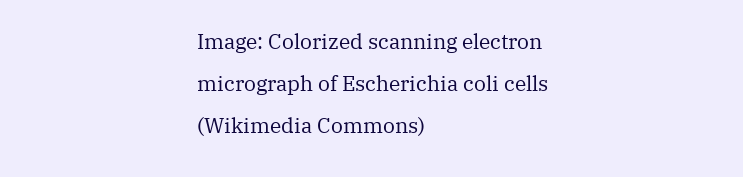Image: Colorized scanning electron micrograph of Escherichia coli cells (Wikimedia Commons)